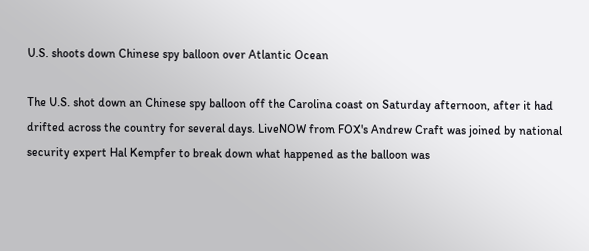U.S. shoots down Chinese spy balloon over Atlantic Ocean

The U.S. shot down an Chinese spy balloon off the Carolina coast on Saturday afternoon, after it had drifted across the country for several days. LiveNOW from FOX's Andrew Craft was joined by national security expert Hal Kempfer to break down what happened as the balloon was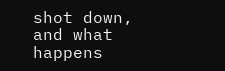shot down, and what happens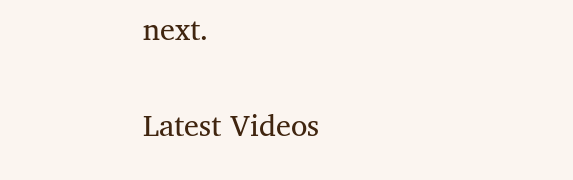next.

Latest Videos